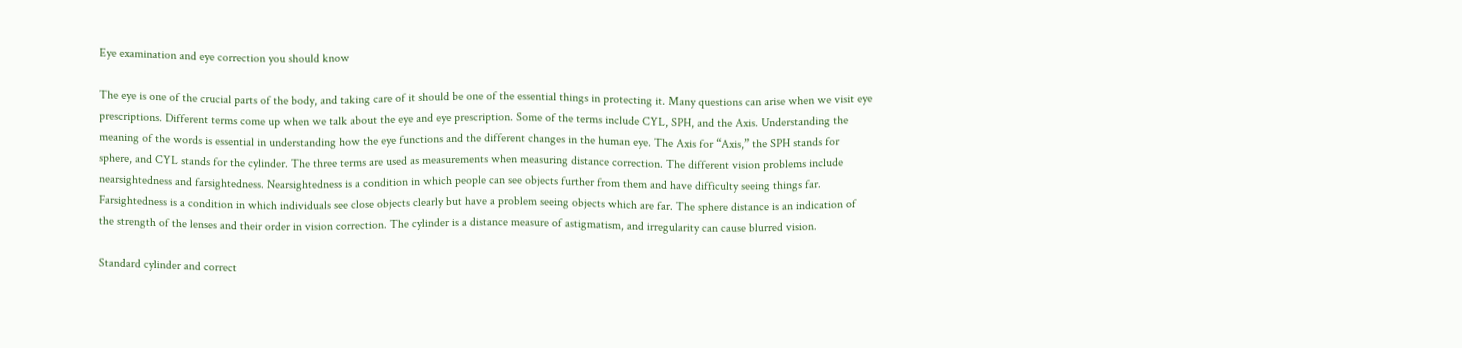Eye examination and eye correction you should know

The eye is one of the crucial parts of the body, and taking care of it should be one of the essential things in protecting it. Many questions can arise when we visit eye prescriptions. Different terms come up when we talk about the eye and eye prescription. Some of the terms include CYL, SPH, and the Axis. Understanding the meaning of the words is essential in understanding how the eye functions and the different changes in the human eye. The Axis for “Axis,” the SPH stands for sphere, and CYL stands for the cylinder. The three terms are used as measurements when measuring distance correction. The different vision problems include nearsightedness and farsightedness. Nearsightedness is a condition in which people can see objects further from them and have difficulty seeing things far. Farsightedness is a condition in which individuals see close objects clearly but have a problem seeing objects which are far. The sphere distance is an indication of the strength of the lenses and their order in vision correction. The cylinder is a distance measure of astigmatism, and irregularity can cause blurred vision.

Standard cylinder and correct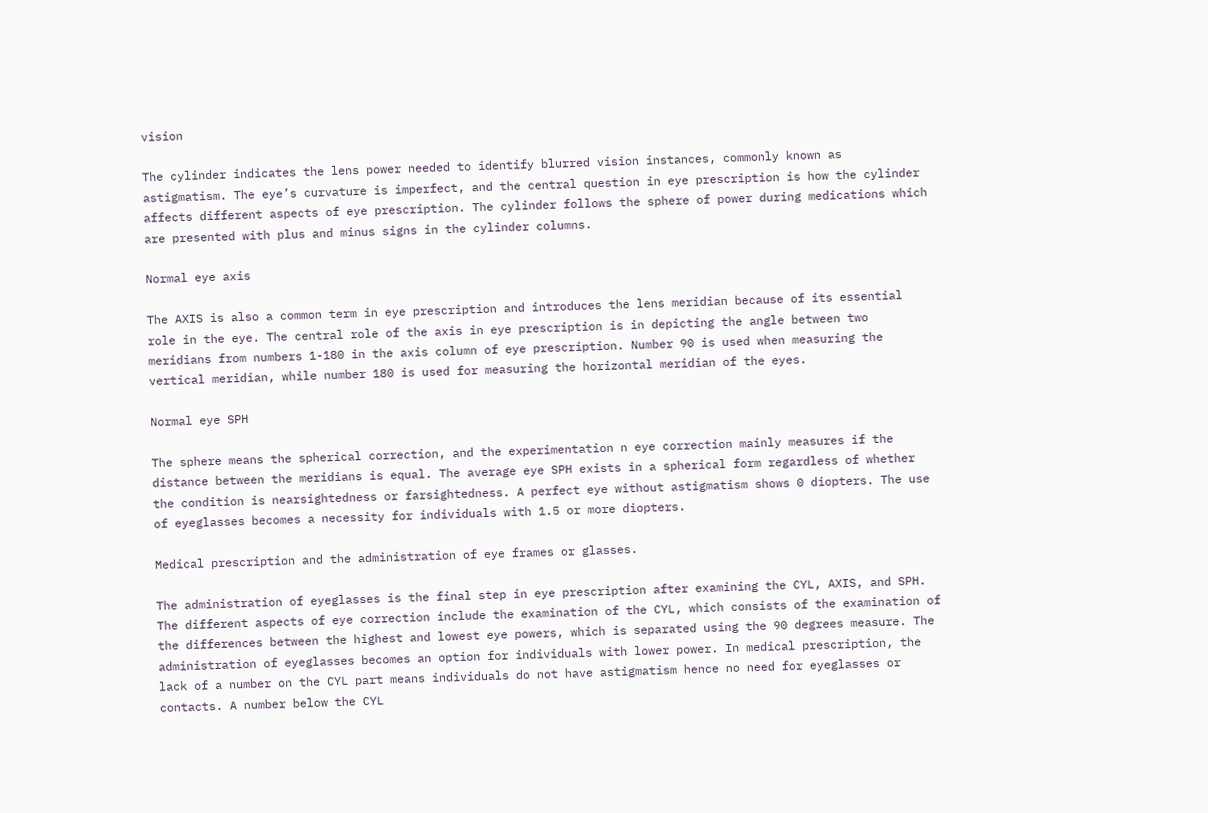vision

The cylinder indicates the lens power needed to identify blurred vision instances, commonly known as astigmatism. The eye’s curvature is imperfect, and the central question in eye prescription is how the cylinder affects different aspects of eye prescription. The cylinder follows the sphere of power during medications which are presented with plus and minus signs in the cylinder columns.

Normal eye axis

The AXIS is also a common term in eye prescription and introduces the lens meridian because of its essential role in the eye. The central role of the axis in eye prescription is in depicting the angle between two meridians from numbers 1-180 in the axis column of eye prescription. Number 90 is used when measuring the vertical meridian, while number 180 is used for measuring the horizontal meridian of the eyes.

Normal eye SPH

The sphere means the spherical correction, and the experimentation n eye correction mainly measures if the distance between the meridians is equal. The average eye SPH exists in a spherical form regardless of whether the condition is nearsightedness or farsightedness. A perfect eye without astigmatism shows 0 diopters. The use of eyeglasses becomes a necessity for individuals with 1.5 or more diopters.

Medical prescription and the administration of eye frames or glasses.

The administration of eyeglasses is the final step in eye prescription after examining the CYL, AXIS, and SPH. The different aspects of eye correction include the examination of the CYL, which consists of the examination of the differences between the highest and lowest eye powers, which is separated using the 90 degrees measure. The administration of eyeglasses becomes an option for individuals with lower power. In medical prescription, the lack of a number on the CYL part means individuals do not have astigmatism hence no need for eyeglasses or contacts. A number below the CYL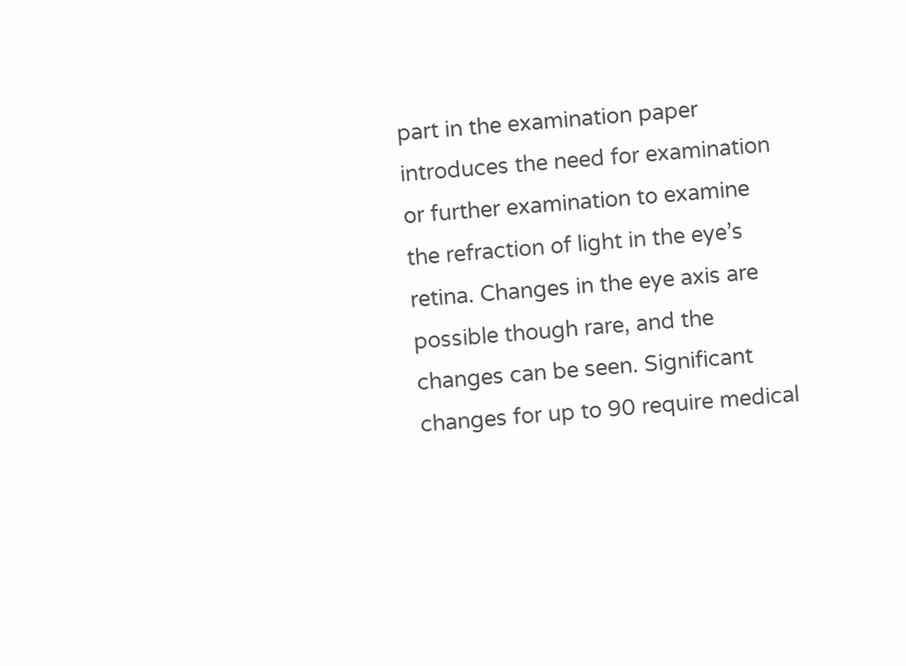part in the examination paper introduces the need for examination or further examination to examine the refraction of light in the eye’s retina. Changes in the eye axis are possible though rare, and the changes can be seen. Significant changes for up to 90 require medical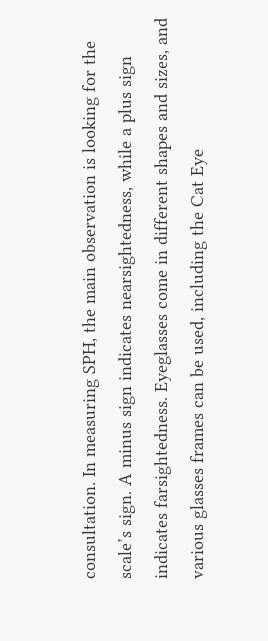consultation. In measuring SPH, the main observation is looking for the scale’s sign. A minus sign indicates nearsightedness, while a plus sign indicates farsightedness. Eyeglasses come in different shapes and sizes, and various glasses frames can be used, including the Cat Eye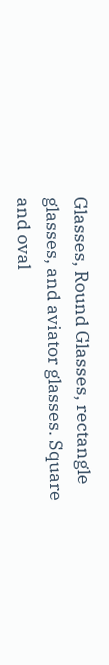Glasses, Round Glasses, rectangle glasses, and aviator glasses. Square and oval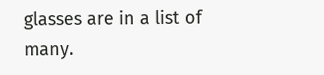glasses are in a list of many.